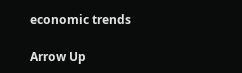economic trends

Arrow Up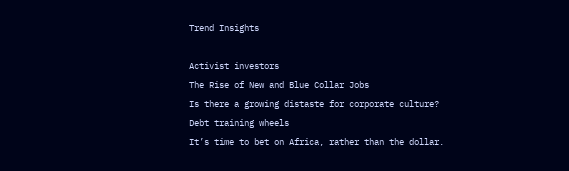Trend Insights

Activist investors
The Rise of New and Blue Collar Jobs
Is there a growing distaste for corporate culture?
Debt training wheels
It’s time to bet on Africa, rather than the dollar.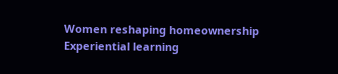Women reshaping homeownership
Experiential learning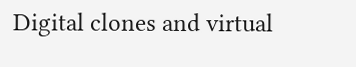Digital clones and virtual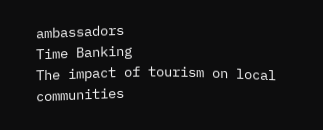ambassadors
Time Banking
The impact of tourism on local communities